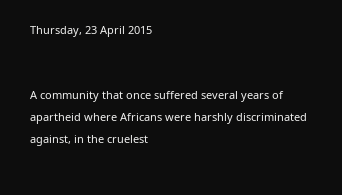Thursday, 23 April 2015


A community that once suffered several years of apartheid where Africans were harshly discriminated against, in the cruelest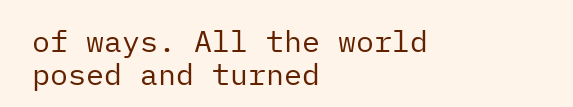of ways. All the world posed and turned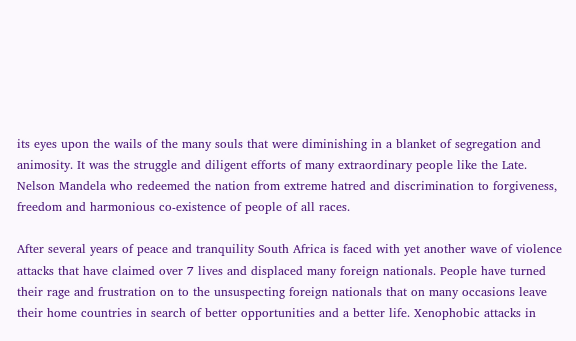its eyes upon the wails of the many souls that were diminishing in a blanket of segregation and animosity. It was the struggle and diligent efforts of many extraordinary people like the Late. Nelson Mandela who redeemed the nation from extreme hatred and discrimination to forgiveness, freedom and harmonious co-existence of people of all races.

After several years of peace and tranquility South Africa is faced with yet another wave of violence attacks that have claimed over 7 lives and displaced many foreign nationals. People have turned their rage and frustration on to the unsuspecting foreign nationals that on many occasions leave their home countries in search of better opportunities and a better life. Xenophobic attacks in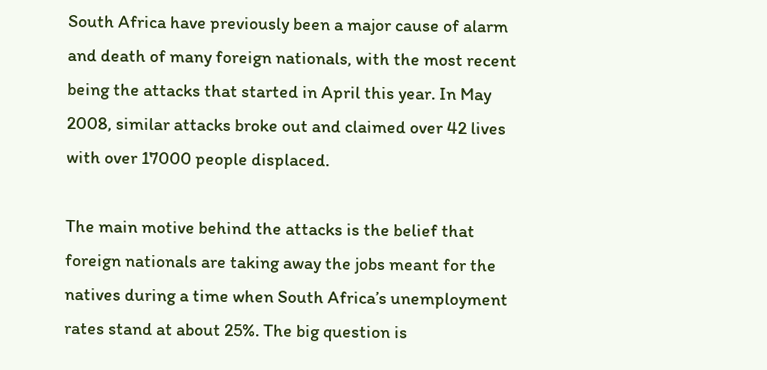South Africa have previously been a major cause of alarm and death of many foreign nationals, with the most recent being the attacks that started in April this year. In May 2008, similar attacks broke out and claimed over 42 lives with over 17000 people displaced.

The main motive behind the attacks is the belief that foreign nationals are taking away the jobs meant for the natives during a time when South Africa’s unemployment rates stand at about 25%. The big question is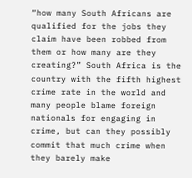“how many South Africans are qualified for the jobs they claim have been robbed from them or how many are they creating?” South Africa is the country with the fifth highest crime rate in the world and many people blame foreign nationals for engaging in crime, but can they possibly commit that much crime when they barely make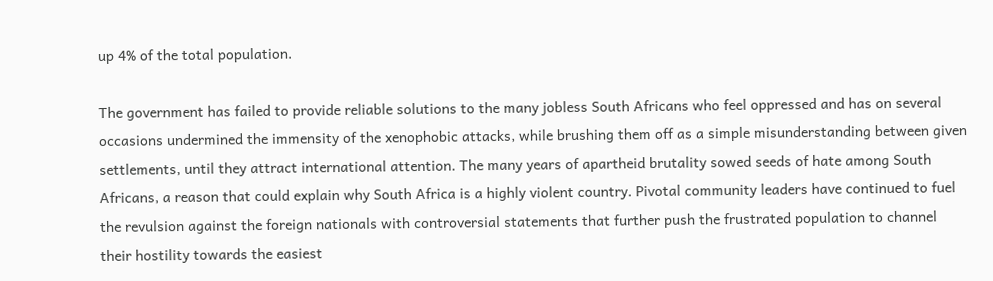up 4% of the total population.

The government has failed to provide reliable solutions to the many jobless South Africans who feel oppressed and has on several occasions undermined the immensity of the xenophobic attacks, while brushing them off as a simple misunderstanding between given settlements, until they attract international attention. The many years of apartheid brutality sowed seeds of hate among South Africans, a reason that could explain why South Africa is a highly violent country. Pivotal community leaders have continued to fuel the revulsion against the foreign nationals with controversial statements that further push the frustrated population to channel their hostility towards the easiest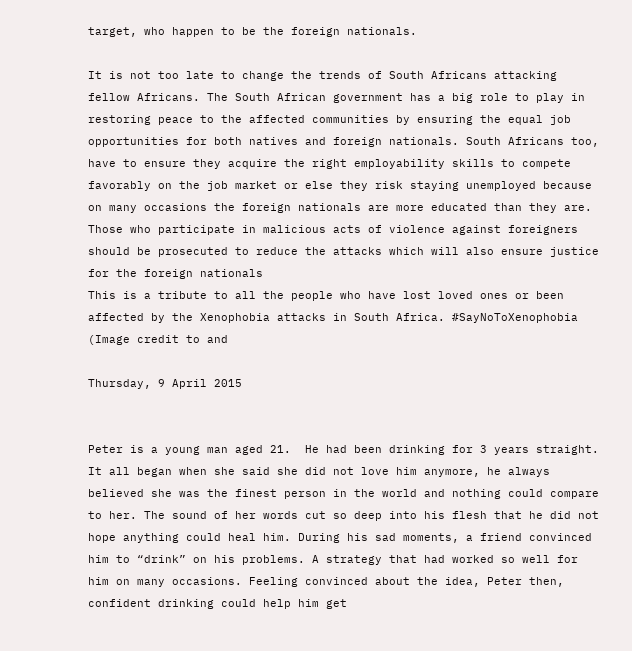target, who happen to be the foreign nationals.

It is not too late to change the trends of South Africans attacking fellow Africans. The South African government has a big role to play in restoring peace to the affected communities by ensuring the equal job opportunities for both natives and foreign nationals. South Africans too, have to ensure they acquire the right employability skills to compete favorably on the job market or else they risk staying unemployed because on many occasions the foreign nationals are more educated than they are. Those who participate in malicious acts of violence against foreigners should be prosecuted to reduce the attacks which will also ensure justice for the foreign nationals
This is a tribute to all the people who have lost loved ones or been affected by the Xenophobia attacks in South Africa. #SayNoToXenophobia (Image credit to and

Thursday, 9 April 2015


Peter is a young man aged 21.  He had been drinking for 3 years straight. It all began when she said she did not love him anymore, he always believed she was the finest person in the world and nothing could compare to her. The sound of her words cut so deep into his flesh that he did not hope anything could heal him. During his sad moments, a friend convinced him to “drink” on his problems. A strategy that had worked so well for him on many occasions. Feeling convinced about the idea, Peter then, confident drinking could help him get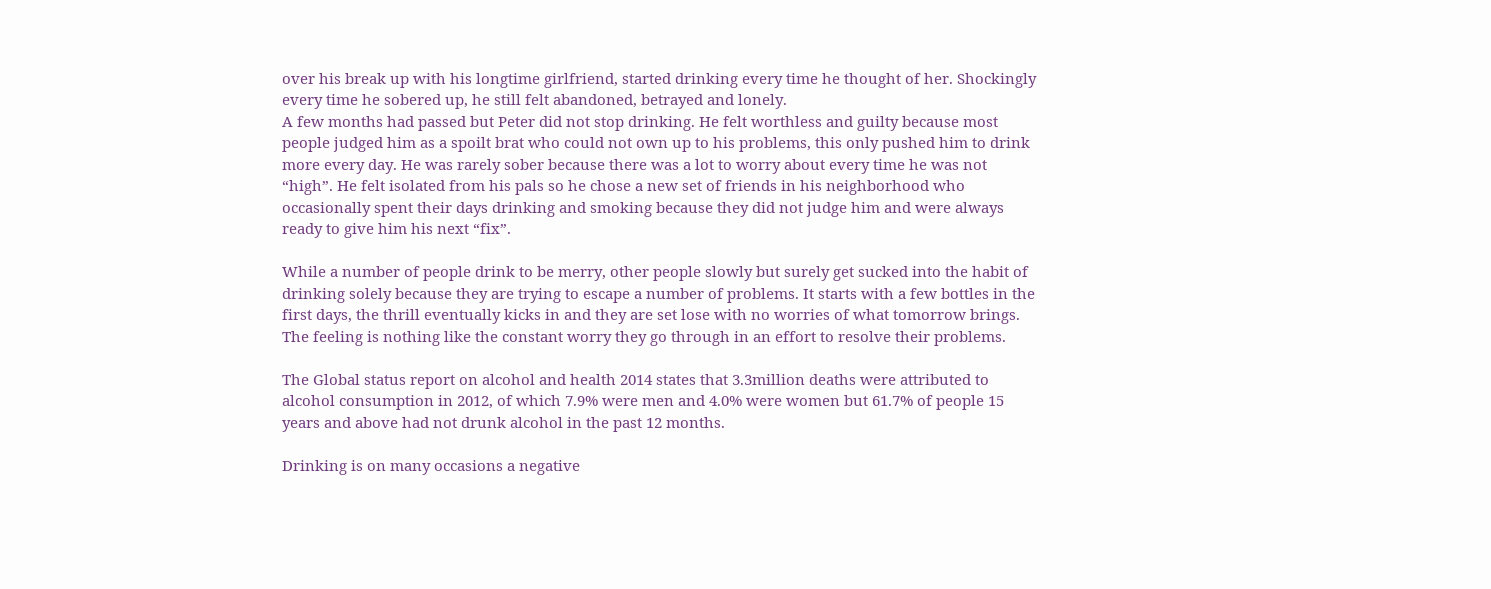over his break up with his longtime girlfriend, started drinking every time he thought of her. Shockingly every time he sobered up, he still felt abandoned, betrayed and lonely.
A few months had passed but Peter did not stop drinking. He felt worthless and guilty because most people judged him as a spoilt brat who could not own up to his problems, this only pushed him to drink more every day. He was rarely sober because there was a lot to worry about every time he was not “high”. He felt isolated from his pals so he chose a new set of friends in his neighborhood who occasionally spent their days drinking and smoking because they did not judge him and were always ready to give him his next “fix”.

While a number of people drink to be merry, other people slowly but surely get sucked into the habit of drinking solely because they are trying to escape a number of problems. It starts with a few bottles in the first days, the thrill eventually kicks in and they are set lose with no worries of what tomorrow brings. The feeling is nothing like the constant worry they go through in an effort to resolve their problems.

The Global status report on alcohol and health 2014 states that 3.3million deaths were attributed to alcohol consumption in 2012, of which 7.9% were men and 4.0% were women but 61.7% of people 15 years and above had not drunk alcohol in the past 12 months.

Drinking is on many occasions a negative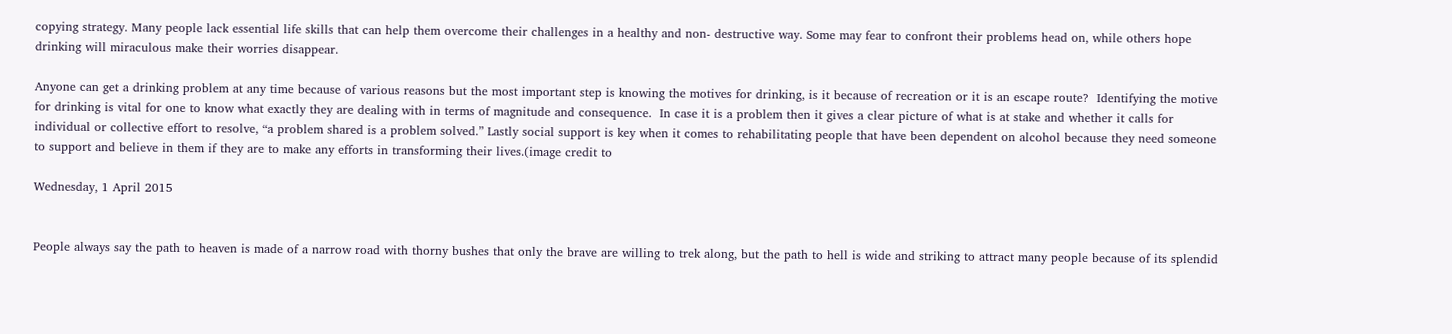copying strategy. Many people lack essential life skills that can help them overcome their challenges in a healthy and non- destructive way. Some may fear to confront their problems head on, while others hope drinking will miraculous make their worries disappear.

Anyone can get a drinking problem at any time because of various reasons but the most important step is knowing the motives for drinking, is it because of recreation or it is an escape route?  Identifying the motive for drinking is vital for one to know what exactly they are dealing with in terms of magnitude and consequence.  In case it is a problem then it gives a clear picture of what is at stake and whether it calls for individual or collective effort to resolve, “a problem shared is a problem solved.” Lastly social support is key when it comes to rehabilitating people that have been dependent on alcohol because they need someone to support and believe in them if they are to make any efforts in transforming their lives.(image credit to

Wednesday, 1 April 2015


People always say the path to heaven is made of a narrow road with thorny bushes that only the brave are willing to trek along, but the path to hell is wide and striking to attract many people because of its splendid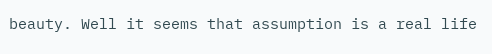beauty. Well it seems that assumption is a real life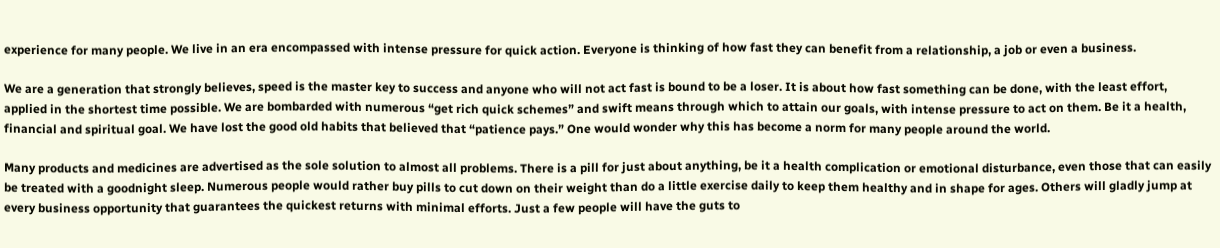experience for many people. We live in an era encompassed with intense pressure for quick action. Everyone is thinking of how fast they can benefit from a relationship, a job or even a business.

We are a generation that strongly believes, speed is the master key to success and anyone who will not act fast is bound to be a loser. It is about how fast something can be done, with the least effort, applied in the shortest time possible. We are bombarded with numerous “get rich quick schemes” and swift means through which to attain our goals, with intense pressure to act on them. Be it a health, financial and spiritual goal. We have lost the good old habits that believed that “patience pays.” One would wonder why this has become a norm for many people around the world.

Many products and medicines are advertised as the sole solution to almost all problems. There is a pill for just about anything, be it a health complication or emotional disturbance, even those that can easily be treated with a goodnight sleep. Numerous people would rather buy pills to cut down on their weight than do a little exercise daily to keep them healthy and in shape for ages. Others will gladly jump at every business opportunity that guarantees the quickest returns with minimal efforts. Just a few people will have the guts to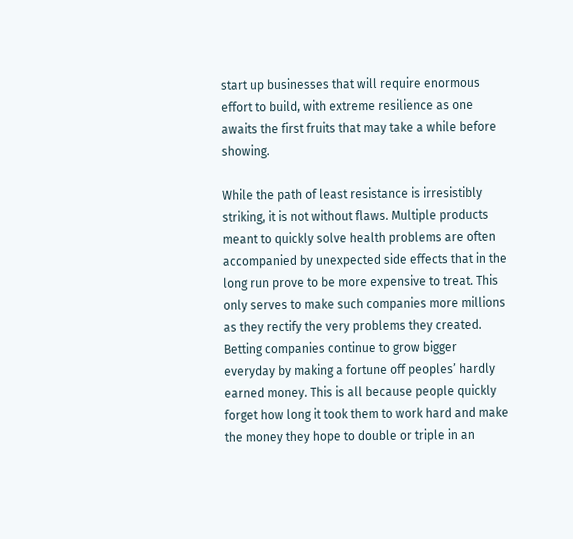start up businesses that will require enormous effort to build, with extreme resilience as one awaits the first fruits that may take a while before showing.

While the path of least resistance is irresistibly striking, it is not without flaws. Multiple products meant to quickly solve health problems are often accompanied by unexpected side effects that in the long run prove to be more expensive to treat. This only serves to make such companies more millions as they rectify the very problems they created. Betting companies continue to grow bigger everyday by making a fortune off peoples’ hardly earned money. This is all because people quickly forget how long it took them to work hard and make the money they hope to double or triple in an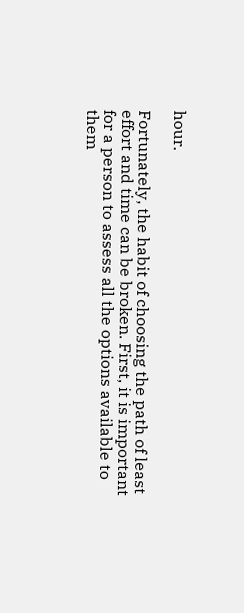hour.

Fortunately, the habit of choosing the path of least effort and time can be broken. First, it is important for a person to assess all the options available to them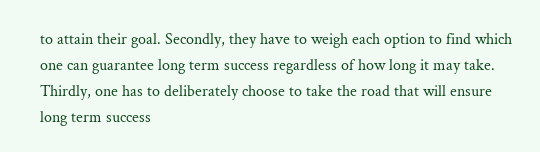to attain their goal. Secondly, they have to weigh each option to find which one can guarantee long term success regardless of how long it may take. Thirdly, one has to deliberately choose to take the road that will ensure long term success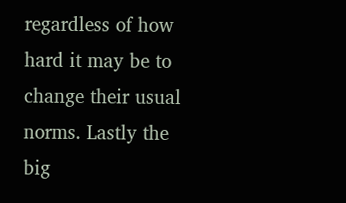regardless of how hard it may be to change their usual norms. Lastly the big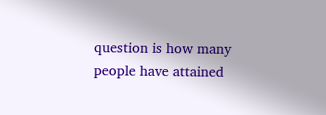question is how many people have attained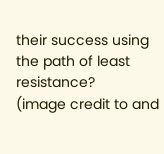their success using the path of least resistance?
(image credit to and